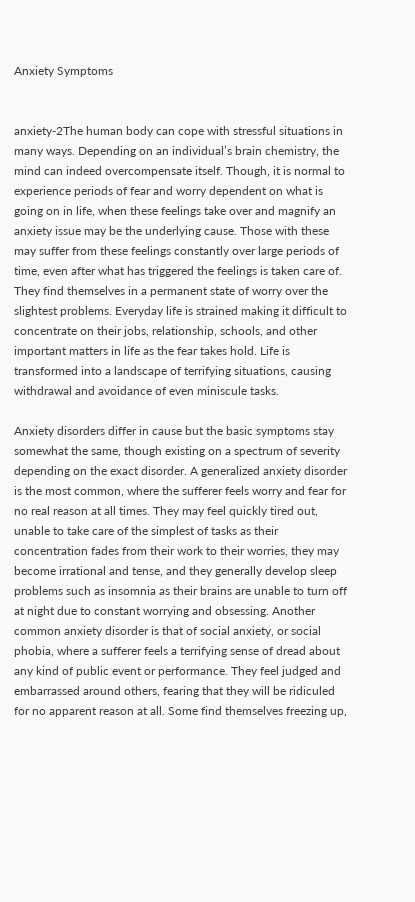Anxiety Symptoms


anxiety-2The human body can cope with stressful situations in many ways. Depending on an individual’s brain chemistry, the mind can indeed overcompensate itself. Though, it is normal to experience periods of fear and worry dependent on what is going on in life, when these feelings take over and magnify an anxiety issue may be the underlying cause. Those with these may suffer from these feelings constantly over large periods of time, even after what has triggered the feelings is taken care of. They find themselves in a permanent state of worry over the slightest problems. Everyday life is strained making it difficult to concentrate on their jobs, relationship, schools, and other important matters in life as the fear takes hold. Life is transformed into a landscape of terrifying situations, causing withdrawal and avoidance of even miniscule tasks.

Anxiety disorders differ in cause but the basic symptoms stay somewhat the same, though existing on a spectrum of severity depending on the exact disorder. A generalized anxiety disorder is the most common, where the sufferer feels worry and fear for no real reason at all times. They may feel quickly tired out, unable to take care of the simplest of tasks as their concentration fades from their work to their worries, they may become irrational and tense, and they generally develop sleep problems such as insomnia as their brains are unable to turn off at night due to constant worrying and obsessing. Another common anxiety disorder is that of social anxiety, or social phobia, where a sufferer feels a terrifying sense of dread about any kind of public event or performance. They feel judged and embarrassed around others, fearing that they will be ridiculed for no apparent reason at all. Some find themselves freezing up,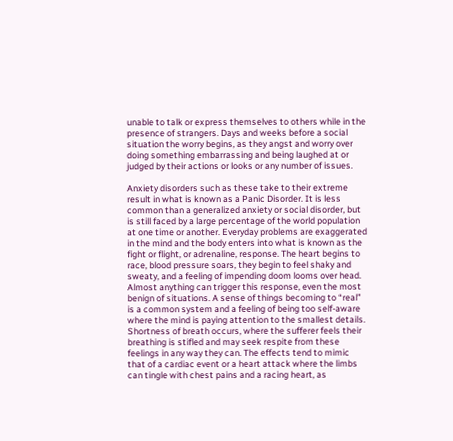unable to talk or express themselves to others while in the presence of strangers. Days and weeks before a social situation the worry begins, as they angst and worry over doing something embarrassing and being laughed at or judged by their actions or looks or any number of issues.

Anxiety disorders such as these take to their extreme result in what is known as a Panic Disorder. It is less common than a generalized anxiety or social disorder, but is still faced by a large percentage of the world population at one time or another. Everyday problems are exaggerated in the mind and the body enters into what is known as the fight or flight, or adrenaline, response. The heart begins to race, blood pressure soars, they begin to feel shaky and sweaty, and a feeling of impending doom looms over head. Almost anything can trigger this response, even the most benign of situations. A sense of things becoming to “real” is a common system and a feeling of being too self-aware where the mind is paying attention to the smallest details. Shortness of breath occurs, where the sufferer feels their breathing is stifled and may seek respite from these feelings in any way they can. The effects tend to mimic that of a cardiac event or a heart attack where the limbs can tingle with chest pains and a racing heart, as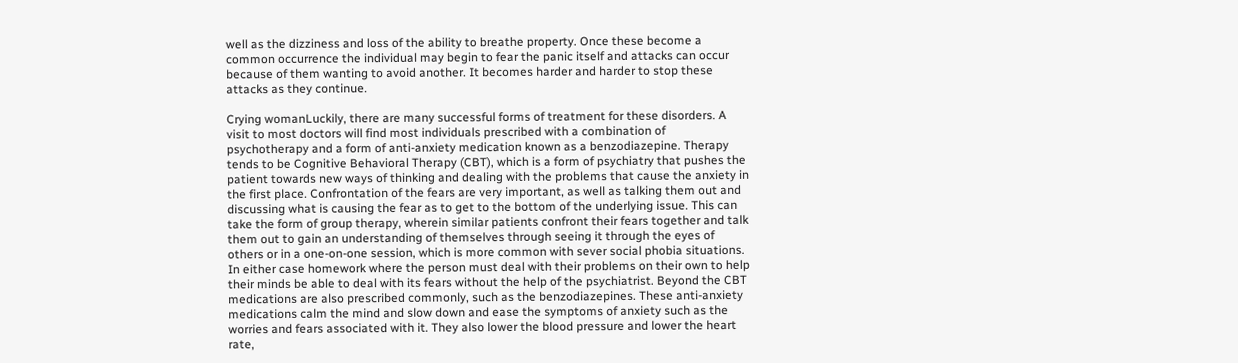well as the dizziness and loss of the ability to breathe property. Once these become a common occurrence the individual may begin to fear the panic itself and attacks can occur because of them wanting to avoid another. It becomes harder and harder to stop these attacks as they continue.

Crying womanLuckily, there are many successful forms of treatment for these disorders. A visit to most doctors will find most individuals prescribed with a combination of psychotherapy and a form of anti-anxiety medication known as a benzodiazepine. Therapy tends to be Cognitive Behavioral Therapy (CBT), which is a form of psychiatry that pushes the patient towards new ways of thinking and dealing with the problems that cause the anxiety in the first place. Confrontation of the fears are very important, as well as talking them out and discussing what is causing the fear as to get to the bottom of the underlying issue. This can take the form of group therapy, wherein similar patients confront their fears together and talk them out to gain an understanding of themselves through seeing it through the eyes of others or in a one-on-one session, which is more common with sever social phobia situations. In either case homework where the person must deal with their problems on their own to help their minds be able to deal with its fears without the help of the psychiatrist. Beyond the CBT medications are also prescribed commonly, such as the benzodiazepines. These anti-anxiety medications calm the mind and slow down and ease the symptoms of anxiety such as the worries and fears associated with it. They also lower the blood pressure and lower the heart rate,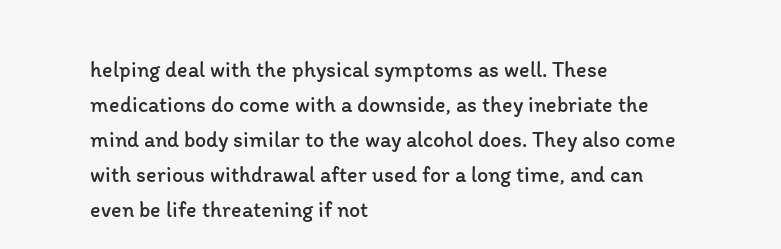helping deal with the physical symptoms as well. These medications do come with a downside, as they inebriate the mind and body similar to the way alcohol does. They also come with serious withdrawal after used for a long time, and can even be life threatening if not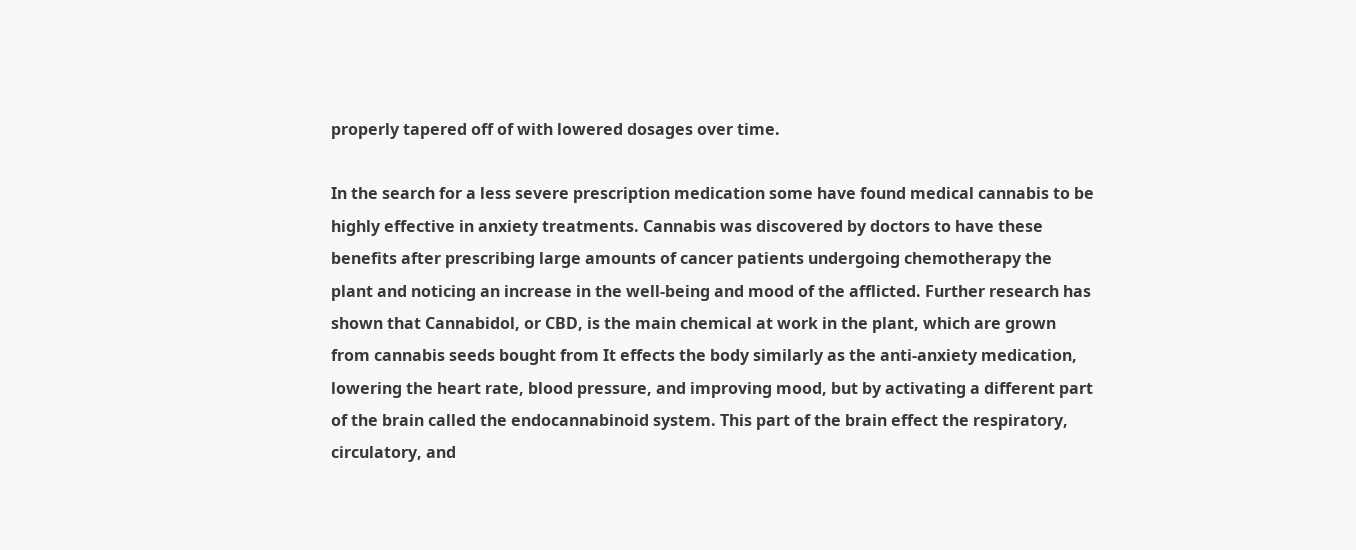properly tapered off of with lowered dosages over time.

In the search for a less severe prescription medication some have found medical cannabis to be highly effective in anxiety treatments. Cannabis was discovered by doctors to have these benefits after prescribing large amounts of cancer patients undergoing chemotherapy the plant and noticing an increase in the well-being and mood of the afflicted. Further research has shown that Cannabidol, or CBD, is the main chemical at work in the plant, which are grown from cannabis seeds bought from It effects the body similarly as the anti-anxiety medication, lowering the heart rate, blood pressure, and improving mood, but by activating a different part of the brain called the endocannabinoid system. This part of the brain effect the respiratory, circulatory, and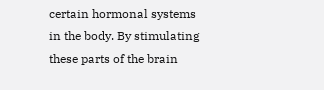certain hormonal systems in the body. By stimulating these parts of the brain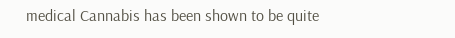medical Cannabis has been shown to be quite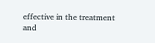effective in the treatment and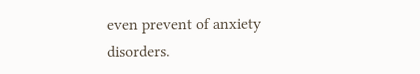even prevent of anxiety disorders.